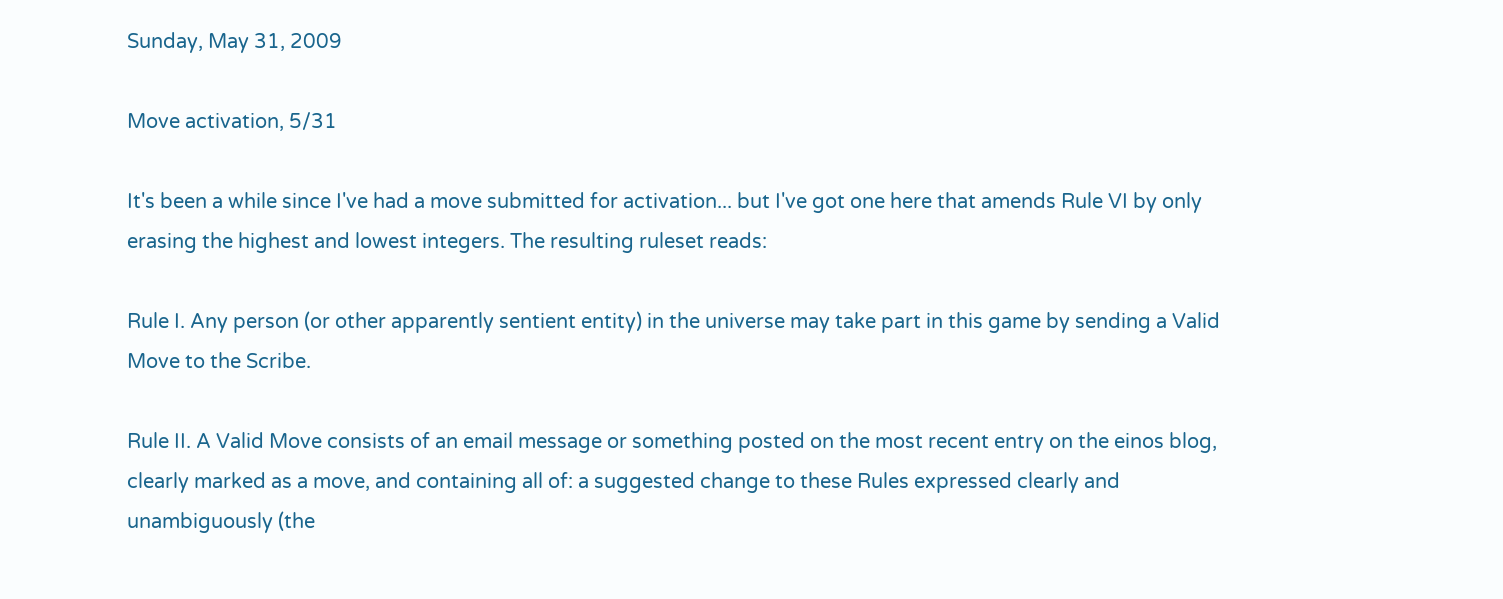Sunday, May 31, 2009

Move activation, 5/31

It's been a while since I've had a move submitted for activation... but I've got one here that amends Rule VI by only erasing the highest and lowest integers. The resulting ruleset reads:

Rule I. Any person (or other apparently sentient entity) in the universe may take part in this game by sending a Valid Move to the Scribe.

Rule II. A Valid Move consists of an email message or something posted on the most recent entry on the einos blog, clearly marked as a move, and containing all of: a suggested change to these Rules expressed clearly and unambiguously (the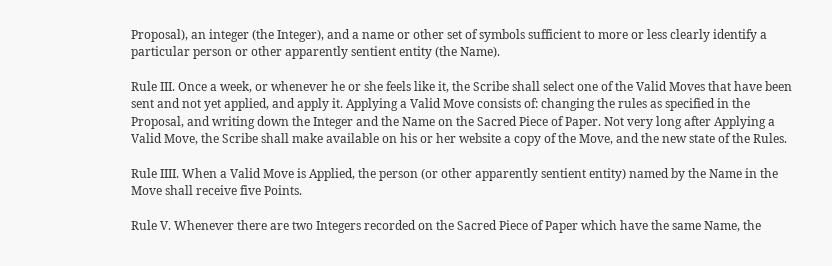Proposal), an integer (the Integer), and a name or other set of symbols sufficient to more or less clearly identify a particular person or other apparently sentient entity (the Name).

Rule III. Once a week, or whenever he or she feels like it, the Scribe shall select one of the Valid Moves that have been sent and not yet applied, and apply it. Applying a Valid Move consists of: changing the rules as specified in the Proposal, and writing down the Integer and the Name on the Sacred Piece of Paper. Not very long after Applying a Valid Move, the Scribe shall make available on his or her website a copy of the Move, and the new state of the Rules.

Rule IIII. When a Valid Move is Applied, the person (or other apparently sentient entity) named by the Name in the Move shall receive five Points.

Rule V. Whenever there are two Integers recorded on the Sacred Piece of Paper which have the same Name, the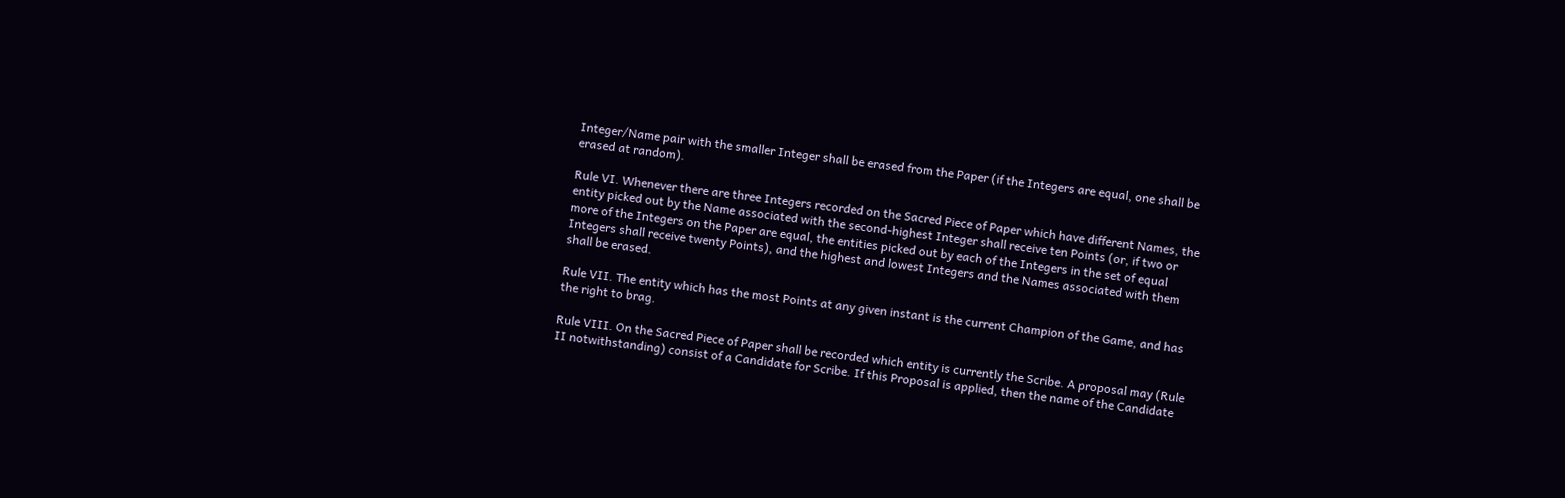Integer/Name pair with the smaller Integer shall be erased from the Paper (if the Integers are equal, one shall be erased at random).

Rule VI. Whenever there are three Integers recorded on the Sacred Piece of Paper which have different Names, the entity picked out by the Name associated with the second-highest Integer shall receive ten Points (or, if two or more of the Integers on the Paper are equal, the entities picked out by each of the Integers in the set of equal Integers shall receive twenty Points), and the highest and lowest Integers and the Names associated with them shall be erased.

Rule VII. The entity which has the most Points at any given instant is the current Champion of the Game, and has the right to brag.

Rule VIII. On the Sacred Piece of Paper shall be recorded which entity is currently the Scribe. A proposal may (Rule II notwithstanding) consist of a Candidate for Scribe. If this Proposal is applied, then the name of the Candidate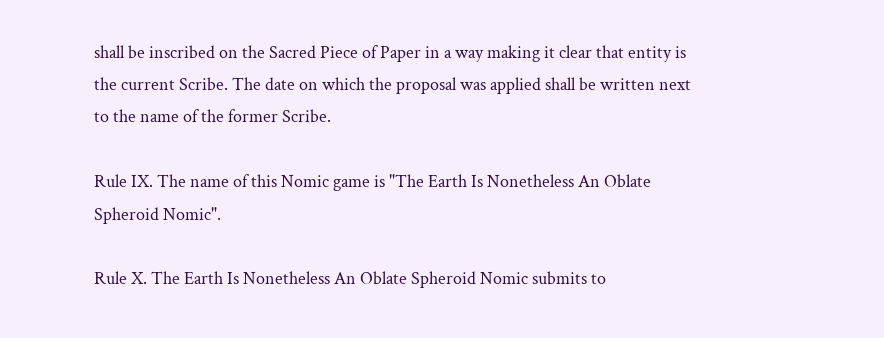shall be inscribed on the Sacred Piece of Paper in a way making it clear that entity is the current Scribe. The date on which the proposal was applied shall be written next to the name of the former Scribe.

Rule IX. The name of this Nomic game is "The Earth Is Nonetheless An Oblate Spheroid Nomic".

Rule X. The Earth Is Nonetheless An Oblate Spheroid Nomic submits to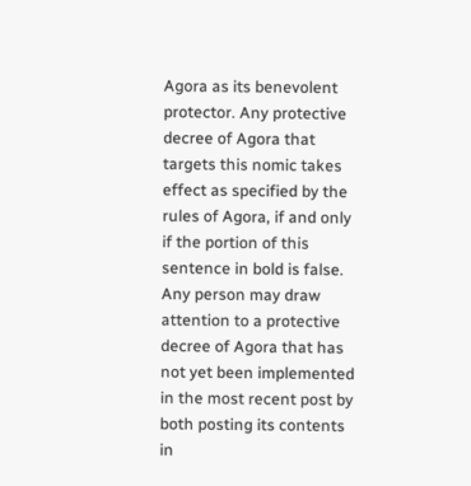Agora as its benevolent protector. Any protective decree of Agora that targets this nomic takes effect as specified by the rules of Agora, if and only if the portion of this sentence in bold is false. Any person may draw attention to a protective decree of Agora that has not yet been implemented in the most recent post by both posting its contents in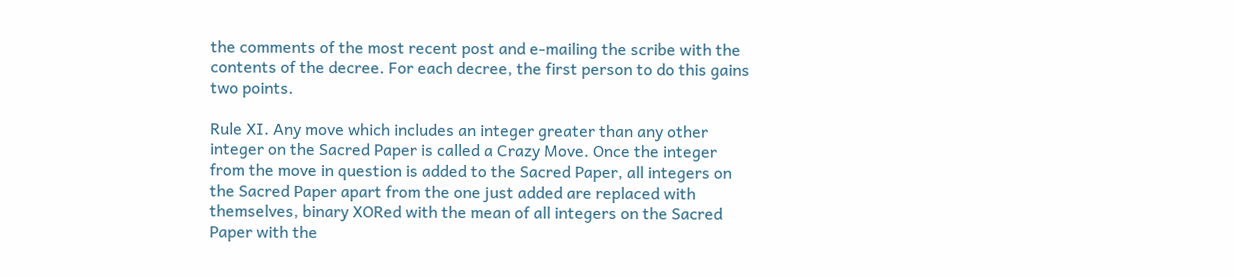the comments of the most recent post and e-mailing the scribe with the contents of the decree. For each decree, the first person to do this gains two points.

Rule XI. Any move which includes an integer greater than any other integer on the Sacred Paper is called a Crazy Move. Once the integer from the move in question is added to the Sacred Paper, all integers on the Sacred Paper apart from the one just added are replaced with themselves, binary XORed with the mean of all integers on the Sacred Paper with the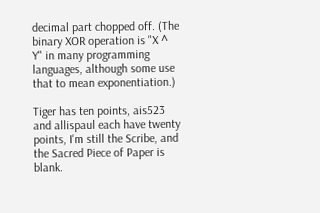decimal part chopped off. (The binary XOR operation is "X ^ Y" in many programming languages, although some use that to mean exponentiation.)

Tiger has ten points, ais523 and allispaul each have twenty points, I'm still the Scribe, and the Sacred Piece of Paper is blank.